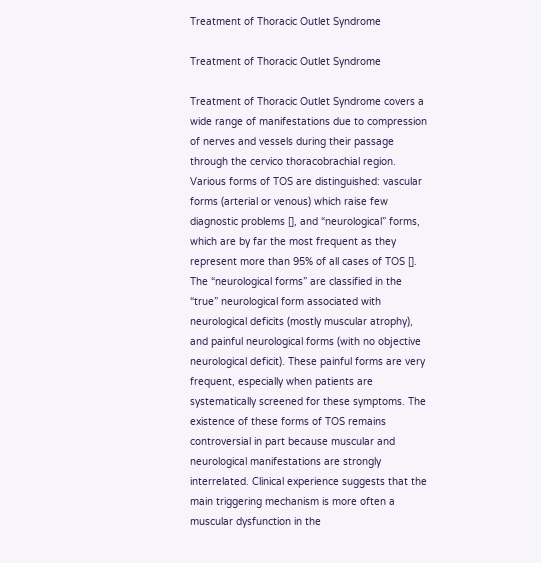Treatment of Thoracic Outlet Syndrome

Treatment of Thoracic Outlet Syndrome

Treatment of Thoracic Outlet Syndrome covers a wide range of manifestations due to compression of nerves and vessels during their passage through the cervico thoracobrachial region. Various forms of TOS are distinguished: vascular forms (arterial or venous) which raise few diagnostic problems [], and “neurological” forms, which are by far the most frequent as they represent more than 95% of all cases of TOS []. The “neurological forms” are classified in the “true” neurological form associated with neurological deficits (mostly muscular atrophy), and painful neurological forms (with no objective neurological deficit). These painful forms are very frequent, especially when patients are systematically screened for these symptoms. The existence of these forms of TOS remains controversial in part because muscular and neurological manifestations are strongly interrelated. Clinical experience suggests that the main triggering mechanism is more often a muscular dysfunction in the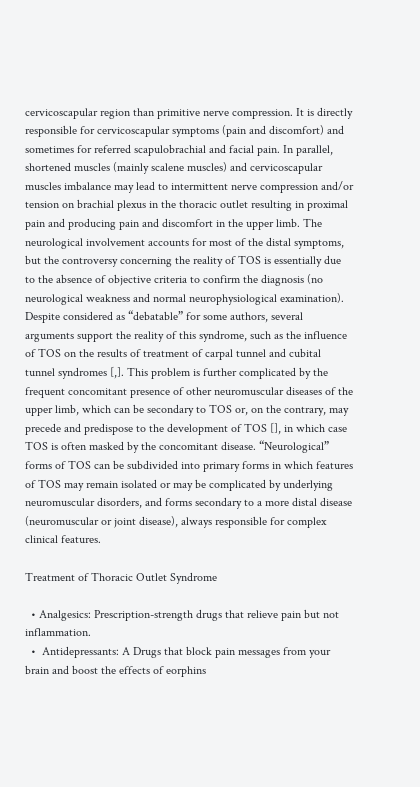cervicoscapular region than primitive nerve compression. It is directly responsible for cervicoscapular symptoms (pain and discomfort) and sometimes for referred scapulobrachial and facial pain. In parallel, shortened muscles (mainly scalene muscles) and cervicoscapular muscles imbalance may lead to intermittent nerve compression and/or tension on brachial plexus in the thoracic outlet resulting in proximal pain and producing pain and discomfort in the upper limb. The neurological involvement accounts for most of the distal symptoms, but the controversy concerning the reality of TOS is essentially due to the absence of objective criteria to confirm the diagnosis (no neurological weakness and normal neurophysiological examination). Despite considered as “debatable” for some authors, several arguments support the reality of this syndrome, such as the influence of TOS on the results of treatment of carpal tunnel and cubital tunnel syndromes [,]. This problem is further complicated by the frequent concomitant presence of other neuromuscular diseases of the upper limb, which can be secondary to TOS or, on the contrary, may precede and predispose to the development of TOS [], in which case TOS is often masked by the concomitant disease. “Neurological” forms of TOS can be subdivided into primary forms in which features of TOS may remain isolated or may be complicated by underlying neuromuscular disorders, and forms secondary to a more distal disease (neuromuscular or joint disease), always responsible for complex clinical features.

Treatment of Thoracic Outlet Syndrome

  • Analgesics: Prescription-strength drugs that relieve pain but not inflammation.
  •  Antidepressants: A Drugs that block pain messages from your brain and boost the effects of eorphins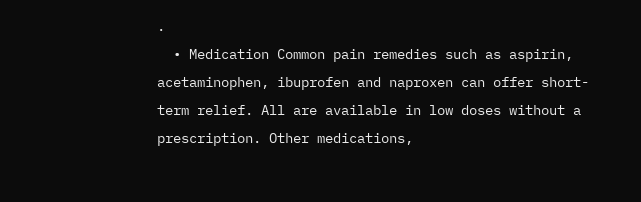.
  • Medication Common pain remedies such as aspirin, acetaminophen, ibuprofen and naproxen can offer short-term relief. All are available in low doses without a prescription. Other medications,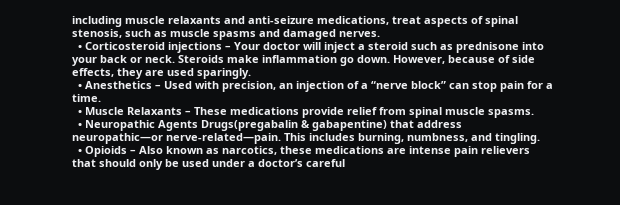including muscle relaxants and anti-seizure medications, treat aspects of spinal stenosis, such as muscle spasms and damaged nerves.
  • Corticosteroid injections – Your doctor will inject a steroid such as prednisone into your back or neck. Steroids make inflammation go down. However, because of side effects, they are used sparingly.
  • Anesthetics – Used with precision, an injection of a “nerve block” can stop pain for a time.
  • Muscle Relaxants – These medications provide relief from spinal muscle spasms.
  • Neuropathic Agents Drugs(pregabalin & gabapentine) that address neuropathic—or nerve-related—pain. This includes burning, numbness, and tingling.
  • Opioids – Also known as narcotics, these medications are intense pain relievers that should only be used under a doctor’s careful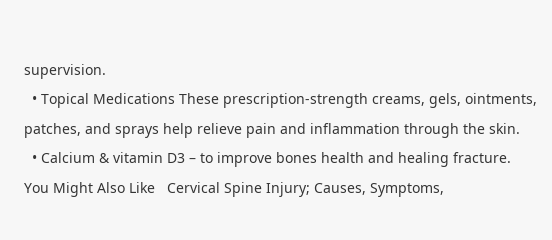supervision.
  • Topical Medications These prescription-strength creams, gels, ointments, patches, and sprays help relieve pain and inflammation through the skin.
  • Calcium & vitamin D3 – to improve bones health and healing fracture.
You Might Also Like   Cervical Spine Injury; Causes, Symptoms,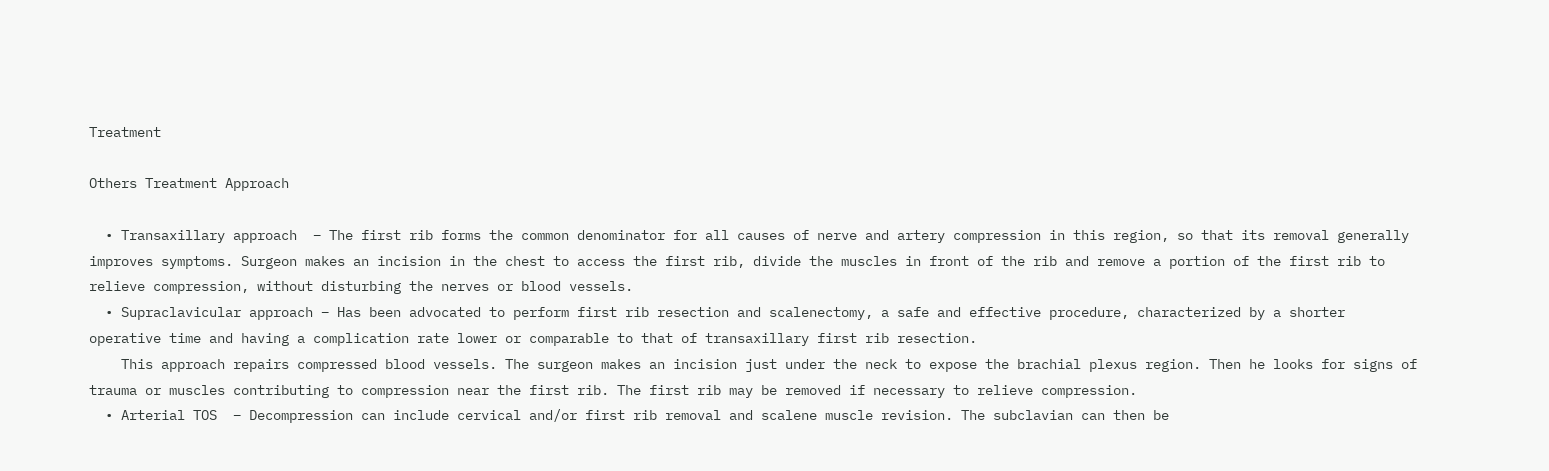Treatment

Others Treatment Approach

  • Transaxillary approach  – The first rib forms the common denominator for all causes of nerve and artery compression in this region, so that its removal generally improves symptoms. Surgeon makes an incision in the chest to access the first rib, divide the muscles in front of the rib and remove a portion of the first rib to relieve compression, without disturbing the nerves or blood vessels.
  • Supraclavicular approach – Has been advocated to perform first rib resection and scalenectomy, a safe and effective procedure, characterized by a shorter operative time and having a complication rate lower or comparable to that of transaxillary first rib resection.
    This approach repairs compressed blood vessels. The surgeon makes an incision just under the neck to expose the brachial plexus region. Then he looks for signs of trauma or muscles contributing to compression near the first rib. The first rib may be removed if necessary to relieve compression.
  • Arterial TOS  – Decompression can include cervical and/or first rib removal and scalene muscle revision. The subclavian can then be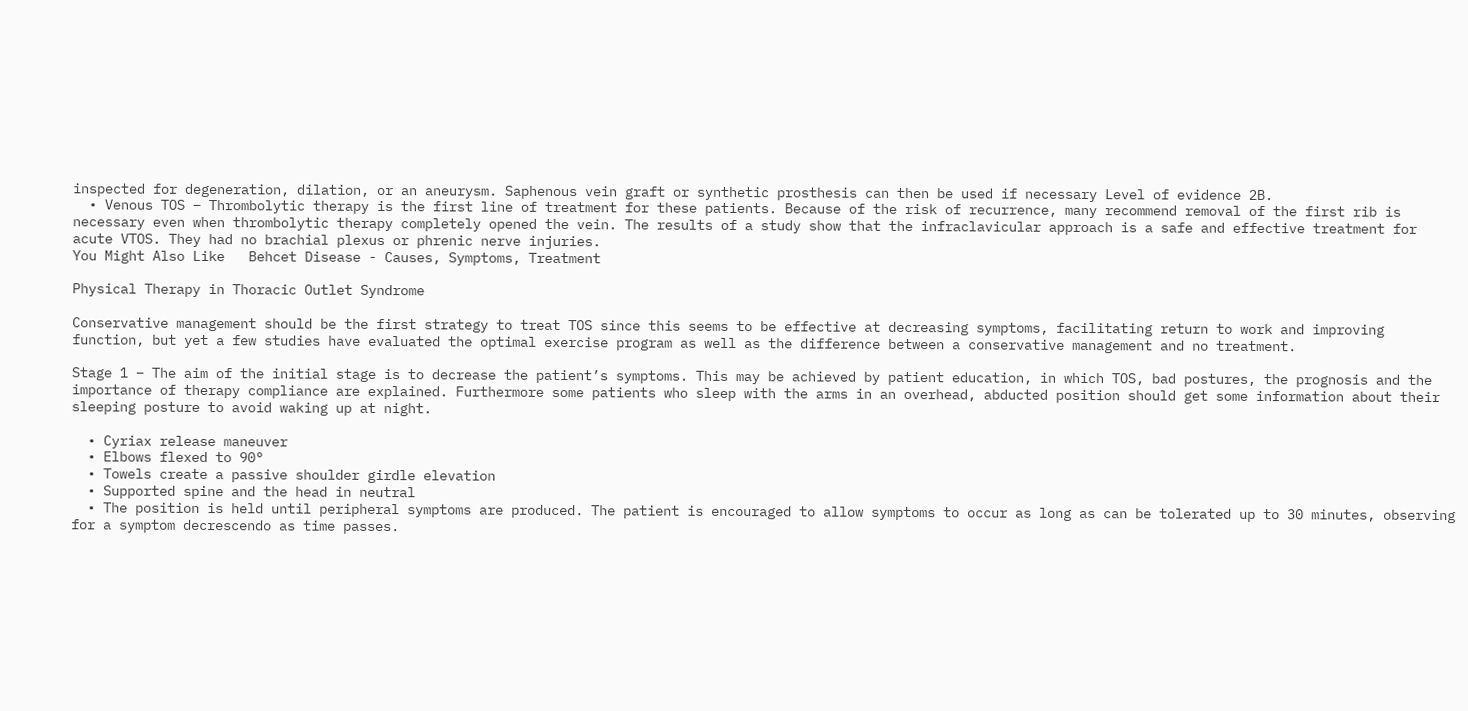inspected for degeneration, dilation, or an aneurysm. Saphenous vein graft or synthetic prosthesis can then be used if necessary Level of evidence 2B.
  • Venous TOS – Thrombolytic therapy is the first line of treatment for these patients. Because of the risk of recurrence, many recommend removal of the first rib is necessary even when thrombolytic therapy completely opened the vein. The results of a study show that the infraclavicular approach is a safe and effective treatment for acute VTOS. They had no brachial plexus or phrenic nerve injuries.
You Might Also Like   Behcet Disease - Causes, Symptoms, Treatment

Physical Therapy in Thoracic Outlet Syndrome

Conservative management should be the first strategy to treat TOS since this seems to be effective at decreasing symptoms, facilitating return to work and improving function, but yet a few studies have evaluated the optimal exercise program as well as the difference between a conservative management and no treatment.

Stage 1 – The aim of the initial stage is to decrease the patient’s symptoms. This may be achieved by patient education, in which TOS, bad postures, the prognosis and the importance of therapy compliance are explained. Furthermore some patients who sleep with the arms in an overhead, abducted position should get some information about their sleeping posture to avoid waking up at night.

  • Cyriax release maneuver
  • Elbows flexed to 90°
  • Towels create a passive shoulder girdle elevation
  • Supported spine and the head in neutral
  • The position is held until peripheral symptoms are produced. The patient is encouraged to allow symptoms to occur as long as can be tolerated up to 30 minutes, observing for a symptom decrescendo as time passes.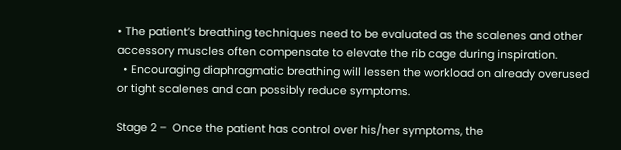• The patient’s breathing techniques need to be evaluated as the scalenes and other accessory muscles often compensate to elevate the rib cage during inspiration.
  • Encouraging diaphragmatic breathing will lessen the workload on already overused or tight scalenes and can possibly reduce symptoms.

Stage 2 –  Once the patient has control over his/her symptoms, the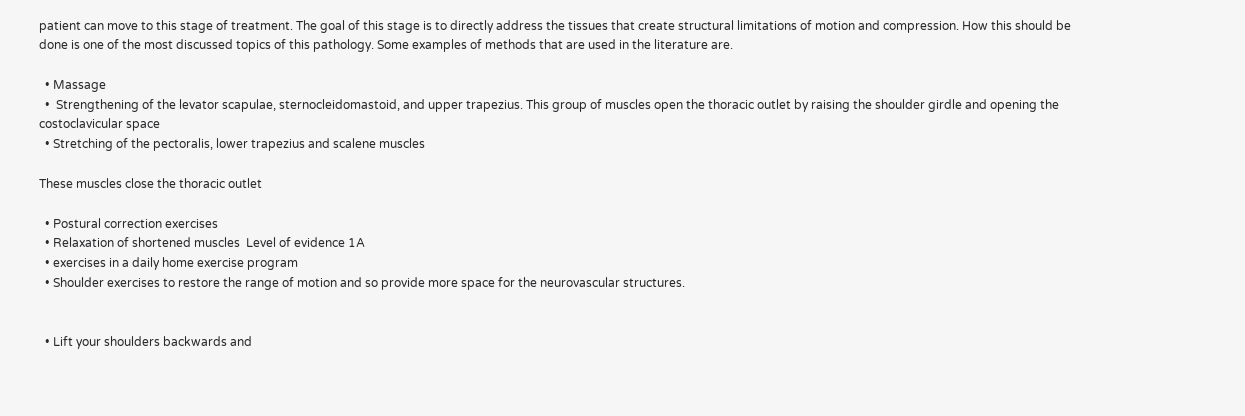patient can move to this stage of treatment. The goal of this stage is to directly address the tissues that create structural limitations of motion and compression. How this should be done is one of the most discussed topics of this pathology. Some examples of methods that are used in the literature are.

  • Massage
  •  Strengthening of the levator scapulae, sternocleidomastoid, and upper trapezius. This group of muscles open the thoracic outlet by raising the shoulder girdle and opening the costoclavicular space
  • Stretching of the pectoralis, lower trapezius and scalene muscles

These muscles close the thoracic outlet

  • Postural correction exercises
  • Relaxation of shortened muscles  Level of evidence 1A
  • exercises in a daily home exercise program
  • Shoulder exercises to restore the range of motion and so provide more space for the neurovascular structures.


  • Lift your shoulders backwards and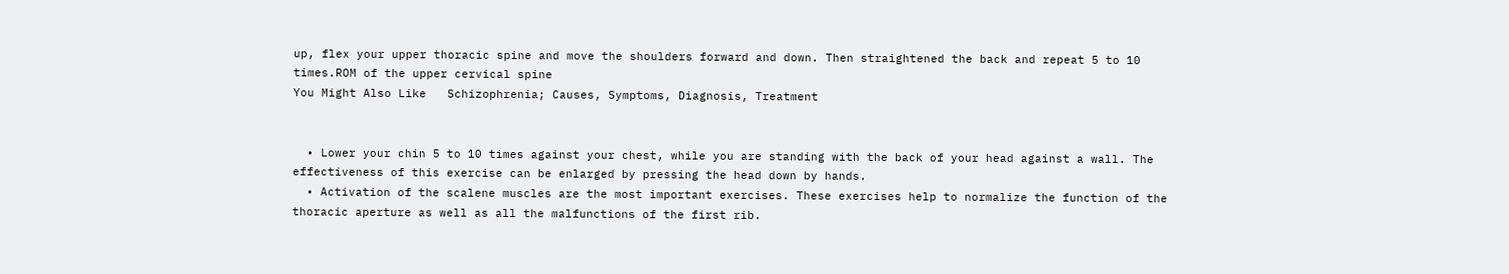up, flex your upper thoracic spine and move the shoulders forward and down. Then straightened the back and repeat 5 to 10 times.ROM of the upper cervical spine
You Might Also Like   Schizophrenia; Causes, Symptoms, Diagnosis, Treatment


  • Lower your chin 5 to 10 times against your chest, while you are standing with the back of your head against a wall. The effectiveness of this exercise can be enlarged by pressing the head down by hands.
  • Activation of the scalene muscles are the most important exercises. These exercises help to normalize the function of the thoracic aperture as well as all the malfunctions of the first rib.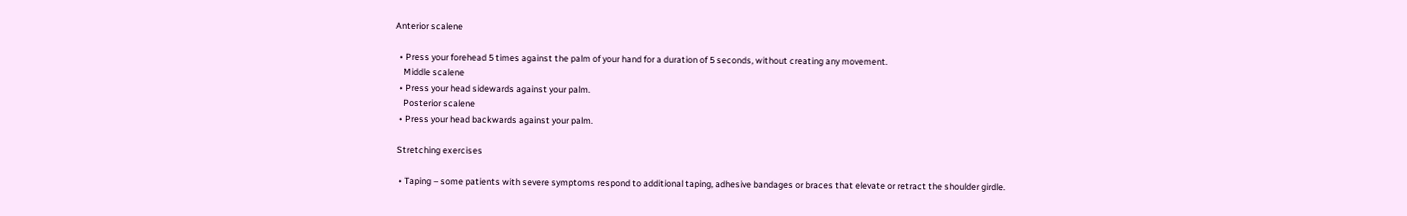Anterior scalene

  • Press your forehead 5 times against the palm of your hand for a duration of 5 seconds, without creating any movement.
    Middle scalene
  • Press your head sidewards against your palm.
    Posterior scalene
  • Press your head backwards against your palm.

 Stretching exercises

  • Taping – some patients with severe symptoms respond to additional taping, adhesive bandages or braces that elevate or retract the shoulder girdle.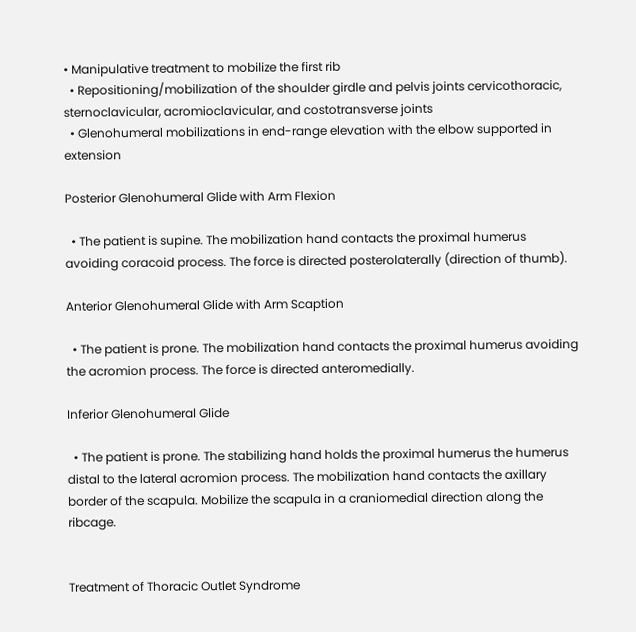• Manipulative treatment to mobilize the first rib
  • Repositioning/mobilization of the shoulder girdle and pelvis joints cervicothoracic, sternoclavicular, acromioclavicular, and costotransverse joints
  • Glenohumeral mobilizations in end-range elevation with the elbow supported in extension

Posterior Glenohumeral Glide with Arm Flexion

  • The patient is supine. The mobilization hand contacts the proximal humerus avoiding coracoid process. The force is directed posterolaterally (direction of thumb).

Anterior Glenohumeral Glide with Arm Scaption

  • The patient is prone. The mobilization hand contacts the proximal humerus avoiding the acromion process. The force is directed anteromedially.

Inferior Glenohumeral Glide

  • The patient is prone. The stabilizing hand holds the proximal humerus the humerus distal to the lateral acromion process. The mobilization hand contacts the axillary border of the scapula. Mobilize the scapula in a craniomedial direction along the ribcage.


Treatment of Thoracic Outlet Syndrome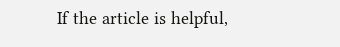If the article is helpful,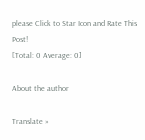please Click to Star Icon and Rate This Post!
[Total: 0 Average: 0]

About the author

Translate »